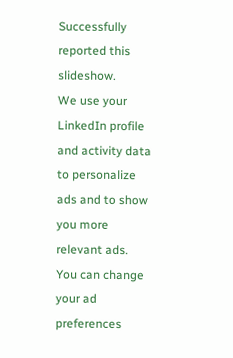Successfully reported this slideshow.
We use your LinkedIn profile and activity data to personalize ads and to show you more relevant ads. You can change your ad preferences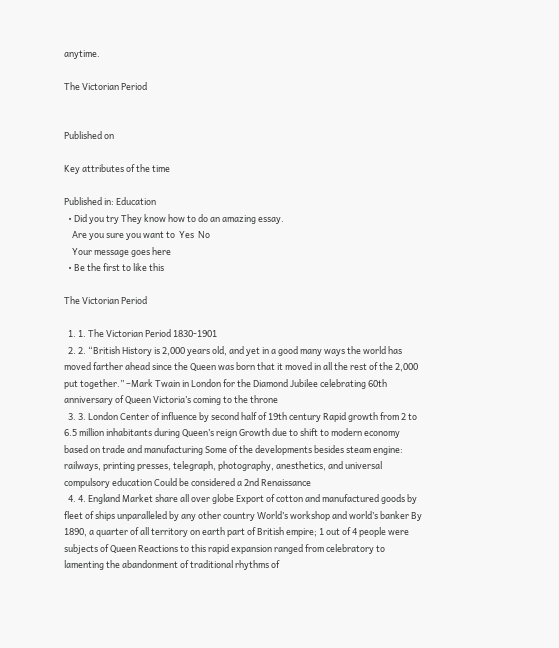anytime.

The Victorian Period


Published on

Key attributes of the time

Published in: Education
  • Did you try They know how to do an amazing essay.
    Are you sure you want to  Yes  No
    Your message goes here
  • Be the first to like this

The Victorian Period

  1. 1. The Victorian Period 1830-1901
  2. 2. “British History is 2,000 years old, and yet in a good many ways the world has moved farther ahead since the Queen was born that it moved in all the rest of the 2,000 put together.” –Mark Twain in London for the Diamond Jubilee celebrating 60th anniversary of Queen Victoria’s coming to the throne
  3. 3. London Center of influence by second half of 19th century Rapid growth from 2 to 6.5 million inhabitants during Queen’s reign Growth due to shift to modern economy based on trade and manufacturing Some of the developments besides steam engine: railways, printing presses, telegraph, photography, anesthetics, and universal compulsory education Could be considered a 2nd Renaissance
  4. 4. England Market share all over globe Export of cotton and manufactured goods by fleet of ships unparalleled by any other country World’s workshop and world’s banker By 1890, a quarter of all territory on earth part of British empire; 1 out of 4 people were subjects of Queen Reactions to this rapid expansion ranged from celebratory to lamenting the abandonment of traditional rhythms of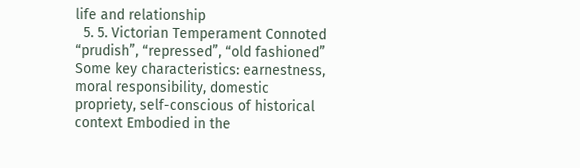life and relationship
  5. 5. Victorian Temperament Connoted “prudish”, “repressed”, “old fashioned” Some key characteristics: earnestness, moral responsibility, domestic propriety, self-conscious of historical context Embodied in the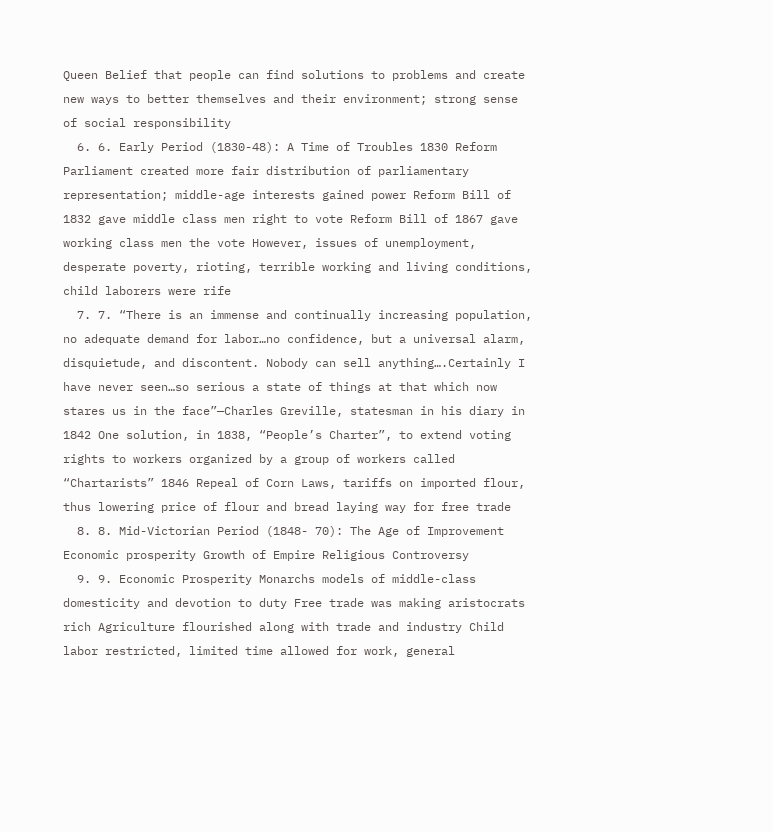Queen Belief that people can find solutions to problems and create new ways to better themselves and their environment; strong sense of social responsibility
  6. 6. Early Period (1830-48): A Time of Troubles 1830 Reform Parliament created more fair distribution of parliamentary representation; middle-age interests gained power Reform Bill of 1832 gave middle class men right to vote Reform Bill of 1867 gave working class men the vote However, issues of unemployment, desperate poverty, rioting, terrible working and living conditions, child laborers were rife
  7. 7. “There is an immense and continually increasing population, no adequate demand for labor…no confidence, but a universal alarm, disquietude, and discontent. Nobody can sell anything….Certainly I have never seen…so serious a state of things at that which now stares us in the face”—Charles Greville, statesman in his diary in 1842 One solution, in 1838, “People’s Charter”, to extend voting rights to workers organized by a group of workers called “Chartarists” 1846 Repeal of Corn Laws, tariffs on imported flour, thus lowering price of flour and bread laying way for free trade
  8. 8. Mid-Victorian Period (1848- 70): The Age of Improvement Economic prosperity Growth of Empire Religious Controversy
  9. 9. Economic Prosperity Monarchs models of middle-class domesticity and devotion to duty Free trade was making aristocrats rich Agriculture flourished along with trade and industry Child labor restricted, limited time allowed for work, general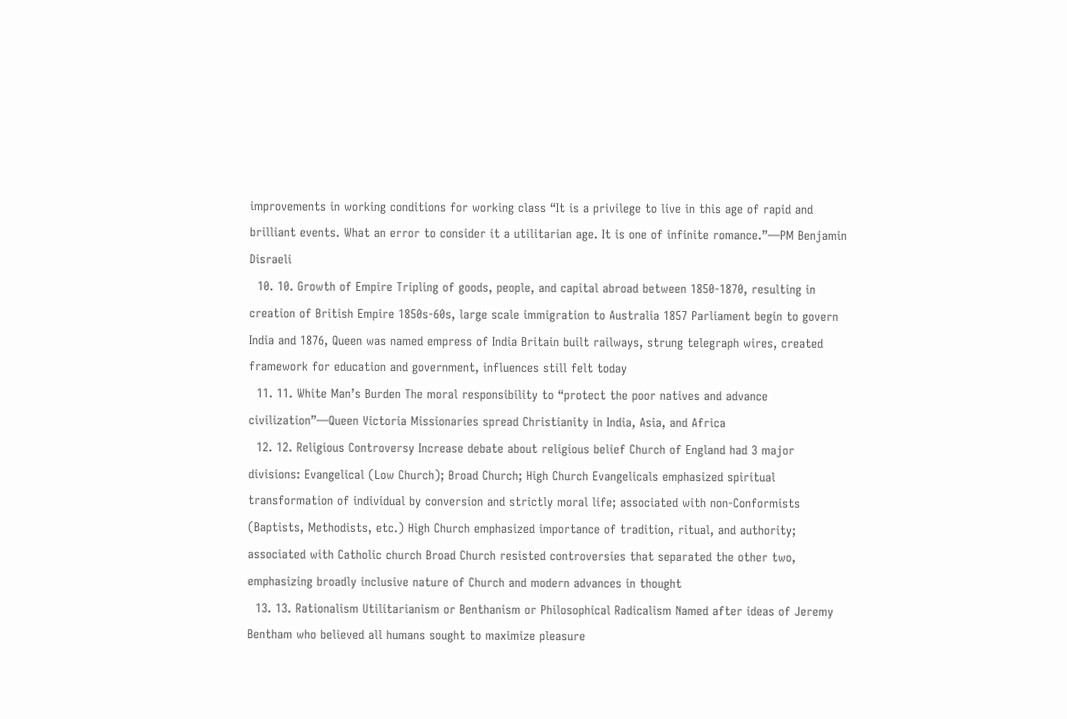improvements in working conditions for working class “It is a privilege to live in this age of rapid and brilliant events. What an error to consider it a utilitarian age. It is one of infinite romance.”—PM Benjamin Disraeli
  10. 10. Growth of Empire Tripling of goods, people, and capital abroad between 1850-1870, resulting in creation of British Empire 1850s-60s, large scale immigration to Australia 1857 Parliament begin to govern India and 1876, Queen was named empress of India Britain built railways, strung telegraph wires, created framework for education and government, influences still felt today
  11. 11. White Man’s Burden The moral responsibility to “protect the poor natives and advance civilization”—Queen Victoria Missionaries spread Christianity in India, Asia, and Africa
  12. 12. Religious Controversy Increase debate about religious belief Church of England had 3 major divisions: Evangelical (Low Church); Broad Church; High Church Evangelicals emphasized spiritual transformation of individual by conversion and strictly moral life; associated with non-Conformists (Baptists, Methodists, etc.) High Church emphasized importance of tradition, ritual, and authority; associated with Catholic church Broad Church resisted controversies that separated the other two, emphasizing broadly inclusive nature of Church and modern advances in thought
  13. 13. Rationalism Utilitarianism or Benthanism or Philosophical Radicalism Named after ideas of Jeremy Bentham who believed all humans sought to maximize pleasure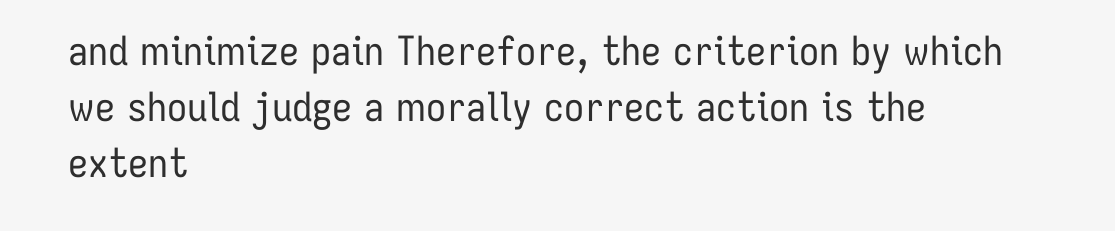and minimize pain Therefore, the criterion by which we should judge a morally correct action is the extent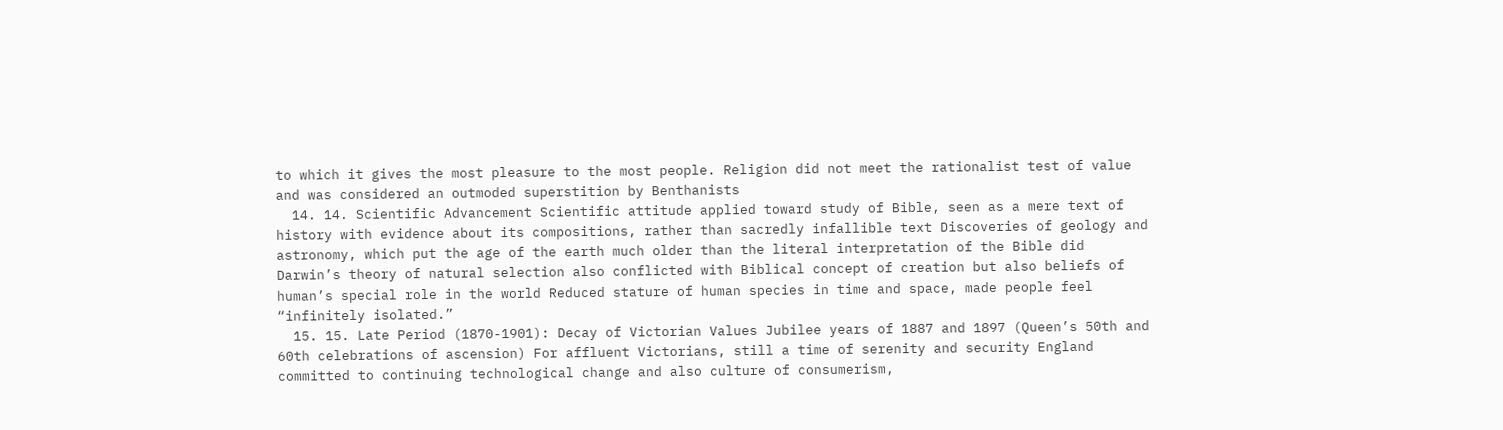to which it gives the most pleasure to the most people. Religion did not meet the rationalist test of value and was considered an outmoded superstition by Benthanists
  14. 14. Scientific Advancement Scientific attitude applied toward study of Bible, seen as a mere text of history with evidence about its compositions, rather than sacredly infallible text Discoveries of geology and astronomy, which put the age of the earth much older than the literal interpretation of the Bible did Darwin’s theory of natural selection also conflicted with Biblical concept of creation but also beliefs of human’s special role in the world Reduced stature of human species in time and space, made people feel “infinitely isolated.”
  15. 15. Late Period (1870-1901): Decay of Victorian Values Jubilee years of 1887 and 1897 (Queen’s 50th and 60th celebrations of ascension) For affluent Victorians, still a time of serenity and security England committed to continuing technological change and also culture of consumerism,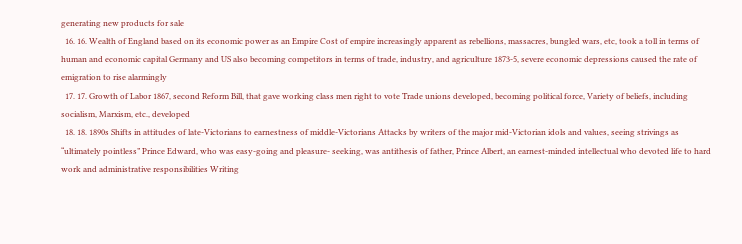generating new products for sale
  16. 16. Wealth of England based on its economic power as an Empire Cost of empire increasingly apparent as rebellions, massacres, bungled wars, etc, took a toll in terms of human and economic capital Germany and US also becoming competitors in terms of trade, industry, and agriculture 1873-5, severe economic depressions caused the rate of emigration to rise alarmingly
  17. 17. Growth of Labor 1867, second Reform Bill, that gave working class men right to vote Trade unions developed, becoming political force, Variety of beliefs, including socialism, Marxism, etc., developed
  18. 18. 1890s Shifts in attitudes of late-Victorians to earnestness of middle-Victorians Attacks by writers of the major mid-Victorian idols and values, seeing strivings as “ultimately pointless” Prince Edward, who was easy-going and pleasure- seeking, was antithesis of father, Prince Albert, an earnest-minded intellectual who devoted life to hard work and administrative responsibilities Writing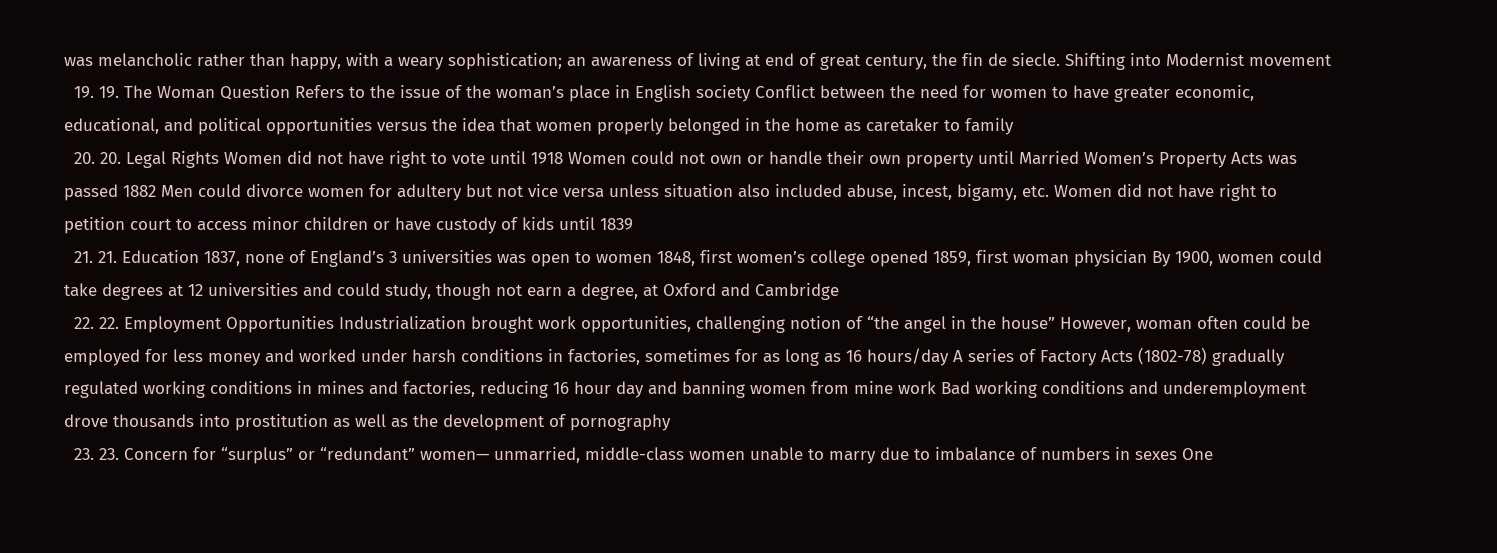was melancholic rather than happy, with a weary sophistication; an awareness of living at end of great century, the fin de siecle. Shifting into Modernist movement
  19. 19. The Woman Question Refers to the issue of the woman’s place in English society Conflict between the need for women to have greater economic, educational, and political opportunities versus the idea that women properly belonged in the home as caretaker to family
  20. 20. Legal Rights Women did not have right to vote until 1918 Women could not own or handle their own property until Married Women’s Property Acts was passed 1882 Men could divorce women for adultery but not vice versa unless situation also included abuse, incest, bigamy, etc. Women did not have right to petition court to access minor children or have custody of kids until 1839
  21. 21. Education 1837, none of England’s 3 universities was open to women 1848, first women’s college opened 1859, first woman physician By 1900, women could take degrees at 12 universities and could study, though not earn a degree, at Oxford and Cambridge
  22. 22. Employment Opportunities Industrialization brought work opportunities, challenging notion of “the angel in the house” However, woman often could be employed for less money and worked under harsh conditions in factories, sometimes for as long as 16 hours/day A series of Factory Acts (1802-78) gradually regulated working conditions in mines and factories, reducing 16 hour day and banning women from mine work Bad working conditions and underemployment drove thousands into prostitution as well as the development of pornography
  23. 23. Concern for “surplus” or “redundant” women— unmarried, middle-class women unable to marry due to imbalance of numbers in sexes One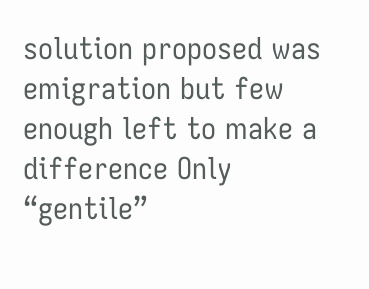solution proposed was emigration but few enough left to make a difference Only “gentile”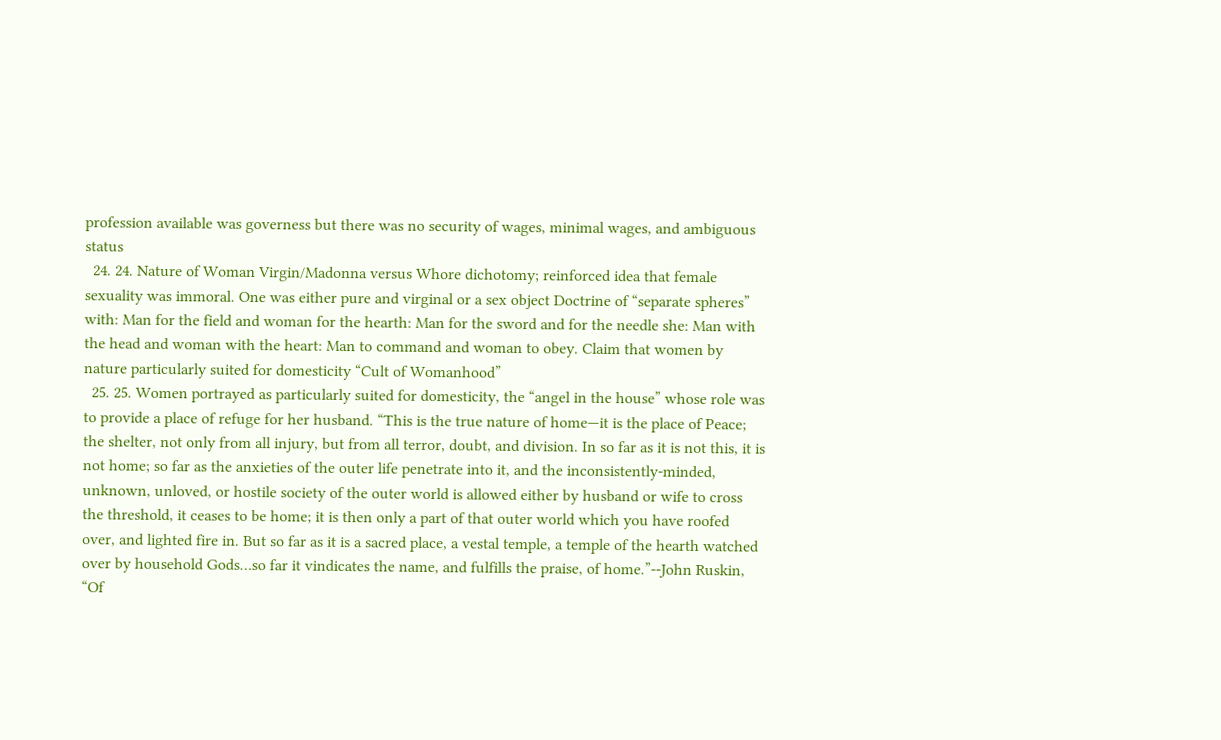profession available was governess but there was no security of wages, minimal wages, and ambiguous status
  24. 24. Nature of Woman Virgin/Madonna versus Whore dichotomy; reinforced idea that female sexuality was immoral. One was either pure and virginal or a sex object Doctrine of “separate spheres” with: Man for the field and woman for the hearth: Man for the sword and for the needle she: Man with the head and woman with the heart: Man to command and woman to obey. Claim that women by nature particularly suited for domesticity “Cult of Womanhood”
  25. 25. Women portrayed as particularly suited for domesticity, the “angel in the house” whose role was to provide a place of refuge for her husband. “This is the true nature of home—it is the place of Peace; the shelter, not only from all injury, but from all terror, doubt, and division. In so far as it is not this, it is not home; so far as the anxieties of the outer life penetrate into it, and the inconsistently-minded, unknown, unloved, or hostile society of the outer world is allowed either by husband or wife to cross the threshold, it ceases to be home; it is then only a part of that outer world which you have roofed over, and lighted fire in. But so far as it is a sacred place, a vestal temple, a temple of the hearth watched over by household Gods…so far it vindicates the name, and fulfills the praise, of home.”--John Ruskin, “Of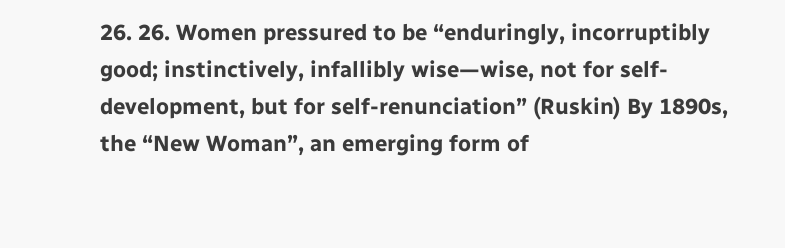26. 26. Women pressured to be “enduringly, incorruptibly good; instinctively, infallibly wise—wise, not for self-development, but for self-renunciation” (Ruskin) By 1890s, the “New Woman”, an emerging form of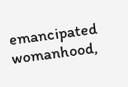emancipated womanhood,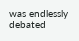was endlessly debated